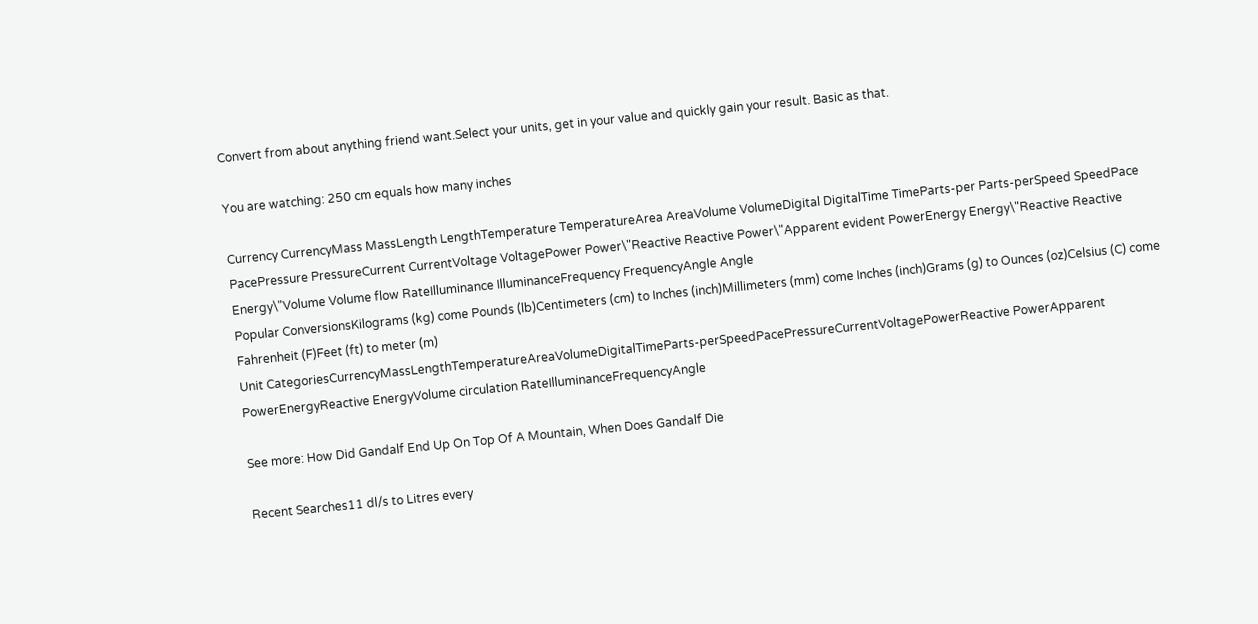Convert from about anything friend want.Select your units, get in your value and quickly gain your result. Basic as that.

You are watching: 250 cm equals how many inches

Currency CurrencyMass MassLength LengthTemperature TemperatureArea AreaVolume VolumeDigital DigitalTime TimeParts-per Parts-perSpeed SpeedPace PacePressure PressureCurrent CurrentVoltage VoltagePower Power\"Reactive Reactive Power\"Apparent evident PowerEnergy Energy\"Reactive Reactive Energy\"Volume Volume flow RateIlluminance IlluminanceFrequency FrequencyAngle Angle
Popular ConversionsKilograms (kg) come Pounds (lb)Centimeters (cm) to Inches (inch)Millimeters (mm) come Inches (inch)Grams (g) to Ounces (oz)Celsius (C) come Fahrenheit (F)Feet (ft) to meter (m)
Unit CategoriesCurrencyMassLengthTemperatureAreaVolumeDigitalTimeParts-perSpeedPacePressureCurrentVoltagePowerReactive PowerApparent PowerEnergyReactive EnergyVolume circulation RateIlluminanceFrequencyAngle

See more: How Did Gandalf End Up On Top Of A Mountain, When Does Gandalf Die

Recent Searches11 dl/s to Litres every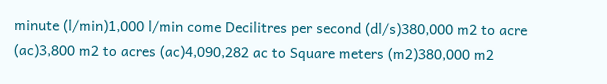minute (l/min)1,000 l/min come Decilitres per second (dl/s)380,000 m2 to acre (ac)3,800 m2 to acres (ac)4,090,282 ac to Square meters (m2)380,000 m2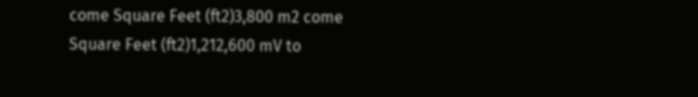come Square Feet (ft2)3,800 m2 come Square Feet (ft2)1,212,600 mV to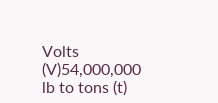Volts (V)54,000,000 lb to tons (t)